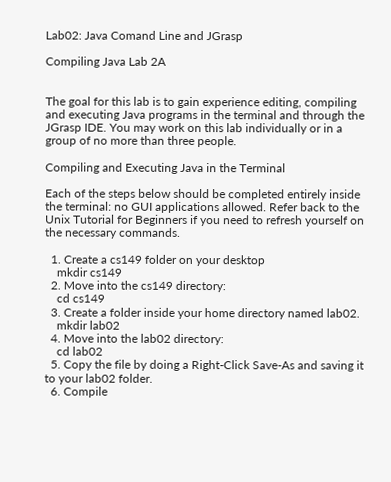Lab02: Java Comand Line and JGrasp

Compiling Java Lab 2A


The goal for this lab is to gain experience editing, compiling and executing Java programs in the terminal and through the JGrasp IDE. You may work on this lab individually or in a group of no more than three people.

Compiling and Executing Java in the Terminal

Each of the steps below should be completed entirely inside the terminal: no GUI applications allowed. Refer back to the Unix Tutorial for Beginners if you need to refresh yourself on the necessary commands.

  1. Create a cs149 folder on your desktop
    mkdir cs149
  2. Move into the cs149 directory:
    cd cs149
  3. Create a folder inside your home directory named lab02.
    mkdir lab02
  4. Move into the lab02 directory:
    cd lab02
  5. Copy the file by doing a Right-Click Save-As and saving it to your lab02 folder.
  6. Compile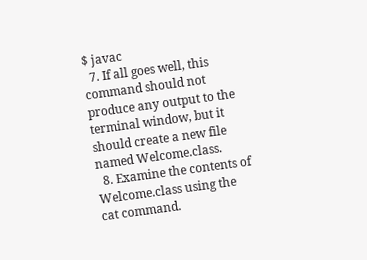$ javac
  7. If all goes well, this command should not produce any output to the terminal window, but it should create a new file named Welcome.class.
  8. Examine the contents of Welcome.class using the cat command.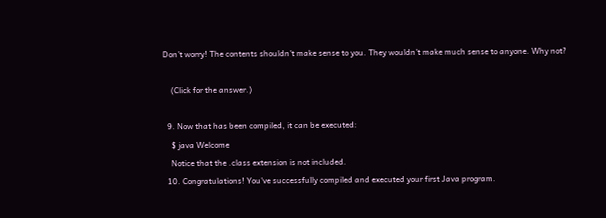Don't worry! The contents shouldn't make sense to you. They wouldn't make much sense to anyone. Why not?

    (Click for the answer.)

  9. Now that has been compiled, it can be executed:
    $ java Welcome
    Notice that the .class extension is not included.
  10. Congratulations! You've successfully compiled and executed your first Java program.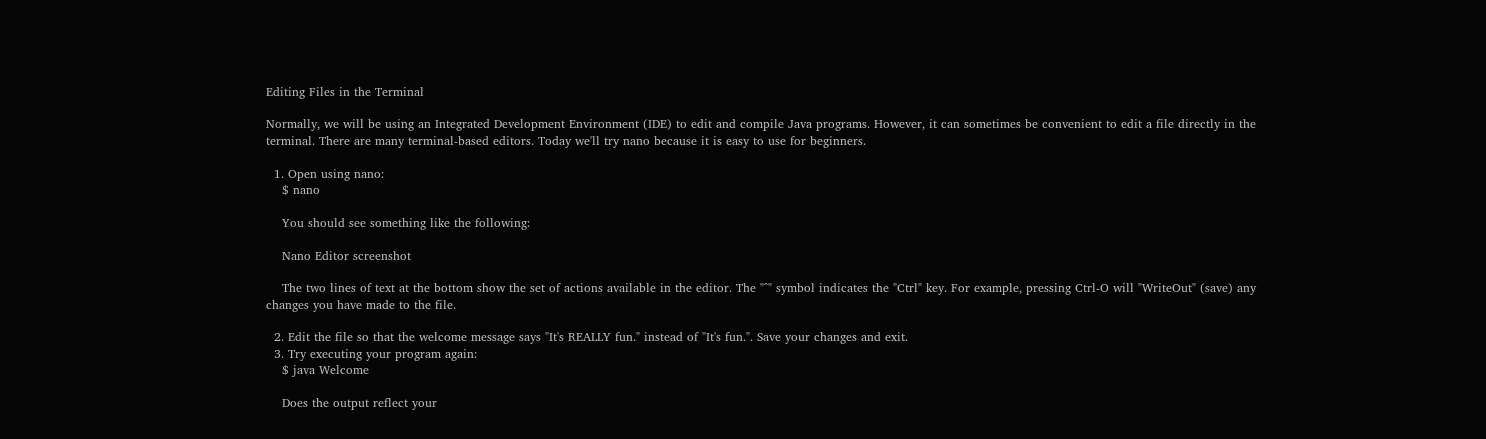Editing Files in the Terminal

Normally, we will be using an Integrated Development Environment (IDE) to edit and compile Java programs. However, it can sometimes be convenient to edit a file directly in the terminal. There are many terminal-based editors. Today we'll try nano because it is easy to use for beginners.

  1. Open using nano:
    $ nano

    You should see something like the following:

    Nano Editor screenshot

    The two lines of text at the bottom show the set of actions available in the editor. The "^" symbol indicates the "Ctrl" key. For example, pressing Ctrl-O will "WriteOut" (save) any changes you have made to the file.

  2. Edit the file so that the welcome message says "It's REALLY fun." instead of "It's fun.". Save your changes and exit.
  3. Try executing your program again:
    $ java Welcome

    Does the output reflect your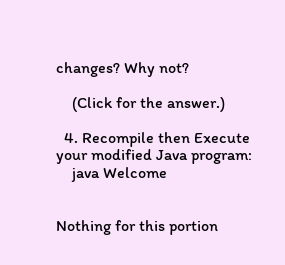changes? Why not?

    (Click for the answer.)

  4. Recompile then Execute your modified Java program:
    java Welcome


Nothing for this portion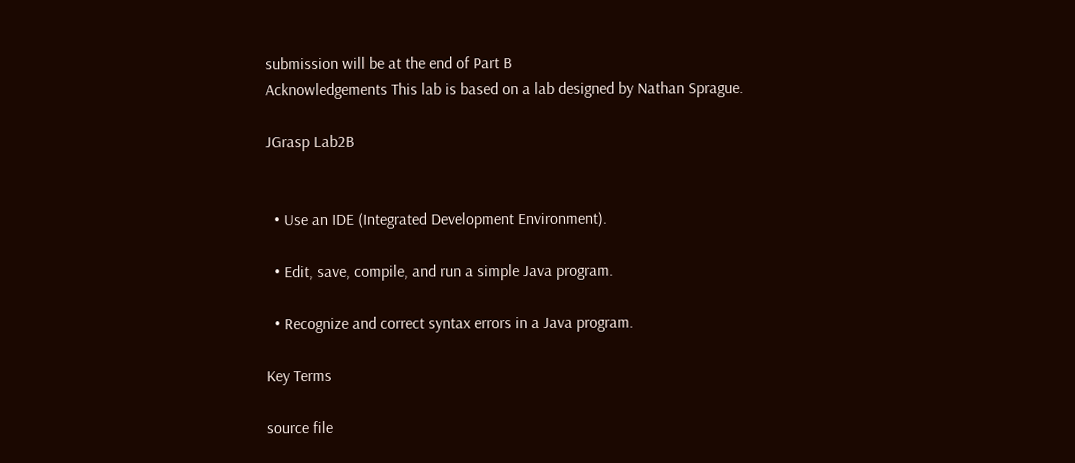submission will be at the end of Part B
Acknowledgements This lab is based on a lab designed by Nathan Sprague.

JGrasp Lab2B


  • Use an IDE (Integrated Development Environment).

  • Edit, save, compile, and run a simple Java program.

  • Recognize and correct syntax errors in a Java program.

Key Terms

source file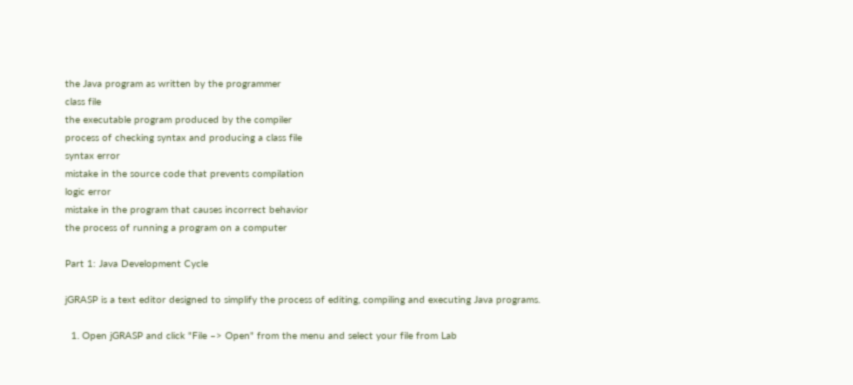the Java program as written by the programmer
class file
the executable program produced by the compiler
process of checking syntax and producing a class file
syntax error
mistake in the source code that prevents compilation
logic error
mistake in the program that causes incorrect behavior
the process of running a program on a computer

Part 1: Java Development Cycle

jGRASP is a text editor designed to simplify the process of editing, compiling and executing Java programs.

  1. Open jGRASP and click "File –> Open" from the menu and select your file from Lab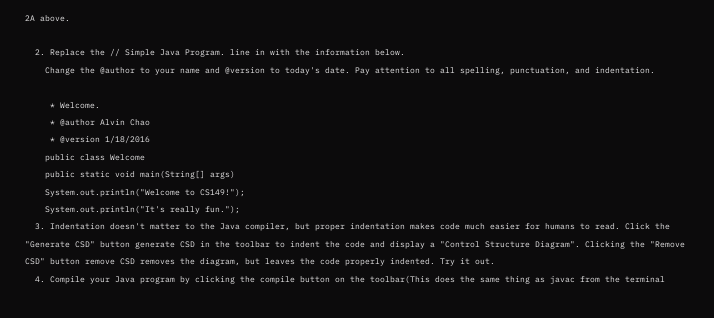2A above.

  2. Replace the // Simple Java Program. line in with the information below.
    Change the @author to your name and @version to today's date. Pay attention to all spelling, punctuation, and indentation.

     * Welcome.
     * @author Alvin Chao
     * @version 1/18/2016
    public class Welcome
    public static void main(String[] args)
    System.out.println("Welcome to CS149!");
    System.out.println("It's really fun.");
  3. Indentation doesn't matter to the Java compiler, but proper indentation makes code much easier for humans to read. Click the "Generate CSD" button generate CSD in the toolbar to indent the code and display a "Control Structure Diagram". Clicking the "Remove CSD" button remove CSD removes the diagram, but leaves the code properly indented. Try it out.
  4. Compile your Java program by clicking the compile button on the toolbar(This does the same thing as javac from the terminal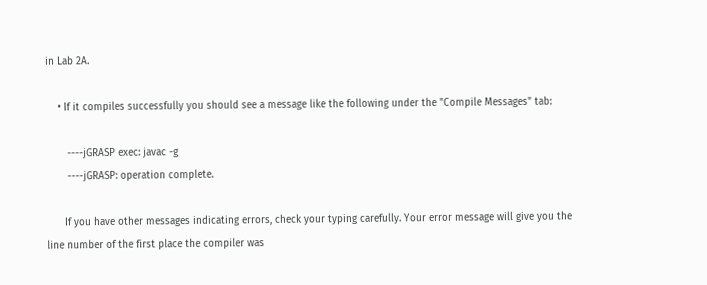in Lab 2A.

    • If it compiles successfully you should see a message like the following under the "Compile Messages" tab:

       ----jGRASP exec: javac -g
       ----jGRASP: operation complete.

      If you have other messages indicating errors, check your typing carefully. Your error message will give you the line number of the first place the compiler was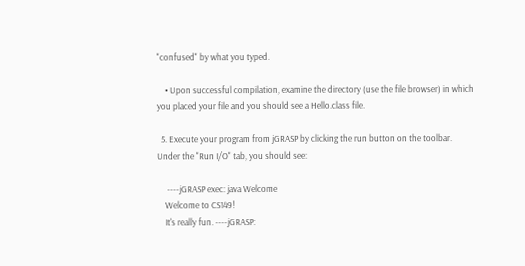"confused" by what you typed.

    • Upon successful compilation, examine the directory (use the file browser) in which you placed your file and you should see a Hello.class file.

  5. Execute your program from jGRASP by clicking the run button on the toolbar. Under the "Run I/O" tab, you should see:

     ----jGRASP exec: java Welcome
    Welcome to CS149!
    It's really fun. ----jGRASP: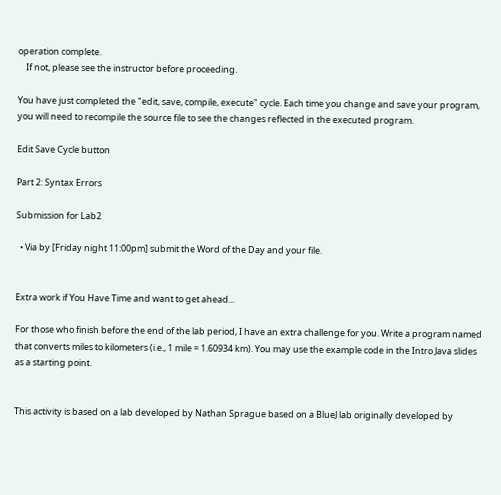operation complete.
    If not, please see the instructor before proceeding.

You have just completed the "edit, save, compile, execute" cycle. Each time you change and save your program, you will need to recompile the source file to see the changes reflected in the executed program.

Edit Save Cycle button

Part 2: Syntax Errors

Submission for Lab2

  • Via by [Friday night 11:00pm] submit the Word of the Day and your file.


Extra work if You Have Time and want to get ahead...

For those who finish before the end of the lab period, I have an extra challenge for you. Write a program named that converts miles to kilometers (i.e., 1 mile = 1.60934 km). You may use the example code in the Intro Java slides as a starting point.


This activity is based on a lab developed by Nathan Sprague based on a BlueJ lab originally developed by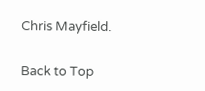Chris Mayfield.


Back to Top